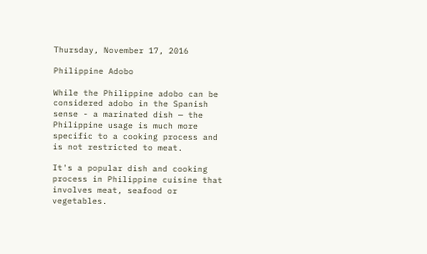Thursday, November 17, 2016

Philippine Adobo

While the Philippine adobo can be considered adobo in the Spanish sense - a marinated dish — the Philippine usage is much more specific to a cooking process and is not restricted to meat.

It's a popular dish and cooking process in Philippine cuisine that involves meat, seafood or vegetables.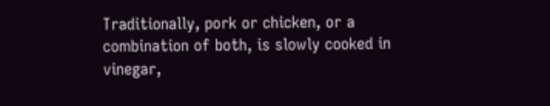Traditionally, pork or chicken, or a combination of both, is slowly cooked in vinegar,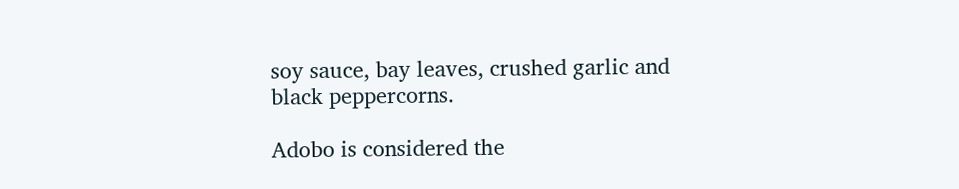soy sauce, bay leaves, crushed garlic and black peppercorns.

Adobo is considered the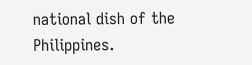national dish of the Philippines.